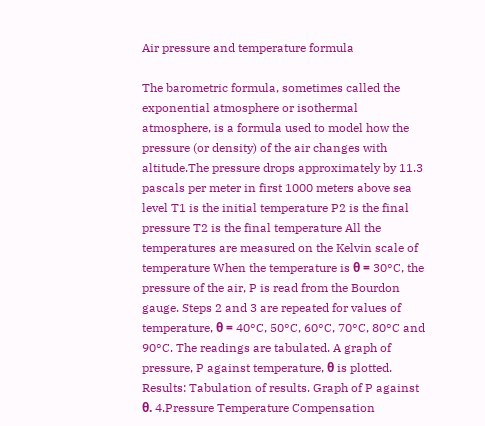Air pressure and temperature formula

The barometric formula, sometimes called the exponential atmosphere or isothermal atmosphere, is a formula used to model how the pressure (or density) of the air changes with altitude.The pressure drops approximately by 11.3 pascals per meter in first 1000 meters above sea level T1 is the initial temperature P2 is the final pressure T2 is the final temperature All the temperatures are measured on the Kelvin scale of temperature When the temperature is θ = 30°C, the pressure of the air, P is read from the Bourdon gauge. Steps 2 and 3 are repeated for values of temperature, θ = 40°C, 50°C, 60°C, 70°C, 80°C and 90°C. The readings are tabulated. A graph of pressure, P against temperature, θ is plotted. Results: Tabulation of results. Graph of P against θ. 4.Pressure Temperature Compensation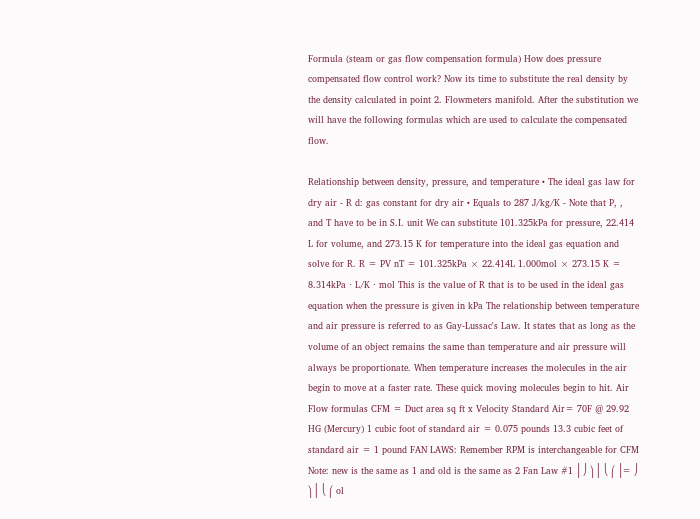Formula (steam or gas flow compensation formula) How does pressure compensated flow control work? Now its time to substitute the real density by the density calculated in point 2. Flowmeters manifold. After the substitution we will have the following formulas which are used to calculate the compensated flow.

Relationship between density, pressure, and temperature • The ideal gas law for dry air - R d: gas constant for dry air • Equals to 287 J/kg/K - Note that P, , and T have to be in S.I. unit We can substitute 101.325kPa for pressure, 22.414 L for volume, and 273.15 K for temperature into the ideal gas equation and solve for R. R = PV nT = 101.325kPa × 22.414L 1.000mol × 273.15 K = 8.314kPa ⋅ L/K ⋅ mol This is the value of R that is to be used in the ideal gas equation when the pressure is given in kPa The relationship between temperature and air pressure is referred to as Gay-Lussac's Law. It states that as long as the volume of an object remains the same than temperature and air pressure will always be proportionate. When temperature increases the molecules in the air begin to move at a faster rate. These quick moving molecules begin to hit. Air Flow formulas CFM = Duct area sq ft x Velocity Standard Air= 70F @ 29.92 HG (Mercury) 1 cubic foot of standard air = 0.075 pounds 13.3 cubic feet of standard air = 1 pound FAN LAWS: Remember RPM is interchangeable for CFM Note: new is the same as 1 and old is the same as 2 Fan Law #1 ⎟ ⎠ ⎞ ⎜ ⎝ ⎛ ⎟= ⎠ ⎞ ⎜ ⎝ ⎛ ol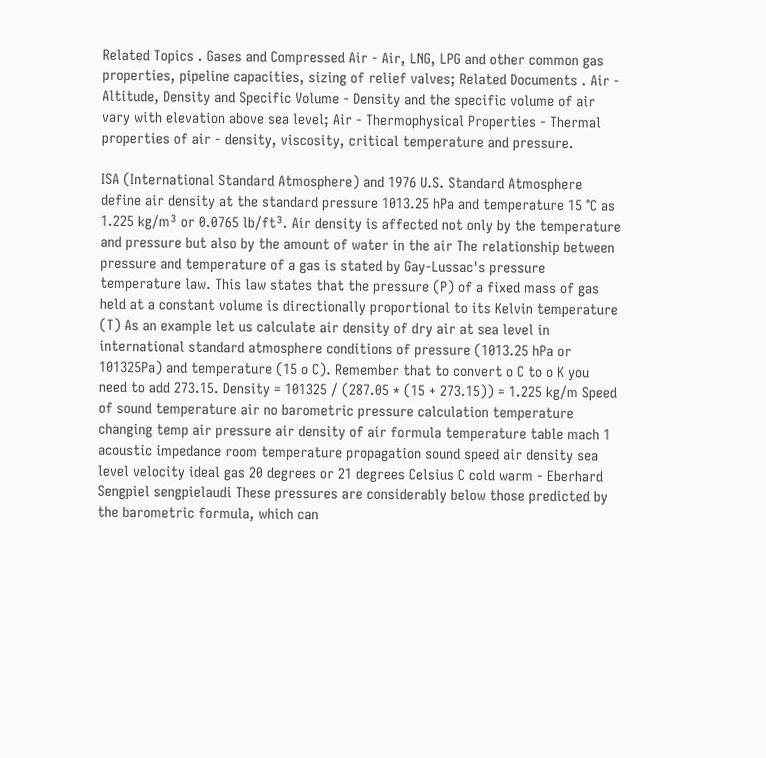Related Topics . Gases and Compressed Air - Air, LNG, LPG and other common gas properties, pipeline capacities, sizing of relief valves; Related Documents . Air - Altitude, Density and Specific Volume - Density and the specific volume of air vary with elevation above sea level; Air - Thermophysical Properties - Thermal properties of air - density, viscosity, critical temperature and pressure.

ISA (International Standard Atmosphere) and 1976 U.S. Standard Atmosphere define air density at the standard pressure 1013.25 hPa and temperature 15 °C as 1.225 kg/m³ or 0.0765 lb/ft³. Air density is affected not only by the temperature and pressure but also by the amount of water in the air The relationship between pressure and temperature of a gas is stated by Gay-Lussac's pressure temperature law. This law states that the pressure (P) of a fixed mass of gas held at a constant volume is directionally proportional to its Kelvin temperature (T) As an example let us calculate air density of dry air at sea level in international standard atmosphere conditions of pressure (1013.25 hPa or 101325Pa) and temperature (15 o C). Remember that to convert o C to o K you need to add 273.15. Density = 101325 / (287.05 * (15 + 273.15)) = 1.225 kg/m Speed of sound temperature air no barometric pressure calculation temperature changing temp air pressure air density of air formula temperature table mach 1 acoustic impedance room temperature propagation sound speed air density sea level velocity ideal gas 20 degrees or 21 degrees Celsius C cold warm - Eberhard Sengpiel sengpielaudi These pressures are considerably below those predicted by the barometric formula, which can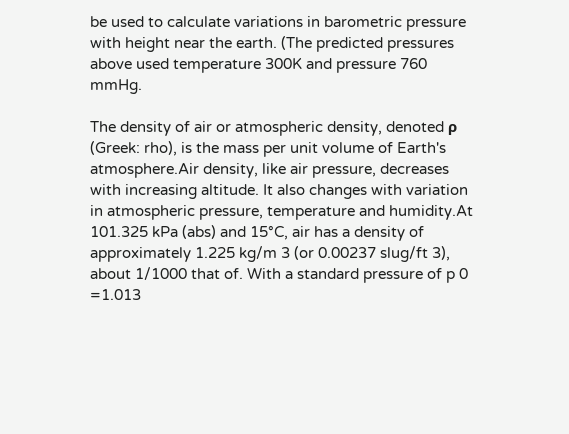be used to calculate variations in barometric pressure with height near the earth. (The predicted pressures above used temperature 300K and pressure 760 mmHg.

The density of air or atmospheric density, denoted ρ (Greek: rho), is the mass per unit volume of Earth's atmosphere.Air density, like air pressure, decreases with increasing altitude. It also changes with variation in atmospheric pressure, temperature and humidity.At 101.325 kPa (abs) and 15°C, air has a density of approximately 1.225 kg/m 3 (or 0.00237 slug/ft 3), about 1/1000 that of. With a standard pressure of p 0 =1.013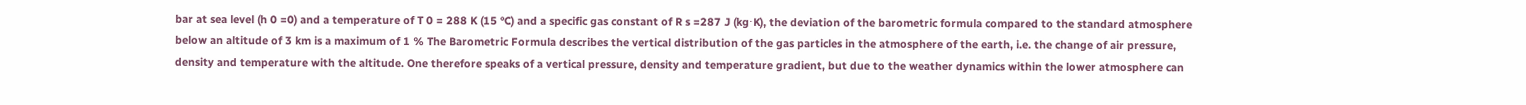bar at sea level (h 0 =0) and a temperature of T 0 = 288 K (15 °C) and a specific gas constant of R s =287 J (kg⋅K), the deviation of the barometric formula compared to the standard atmosphere below an altitude of 3 km is a maximum of 1 % The Barometric Formula describes the vertical distribution of the gas particles in the atmosphere of the earth, i.e. the change of air pressure, density and temperature with the altitude. One therefore speaks of a vertical pressure, density and temperature gradient, but due to the weather dynamics within the lower atmosphere can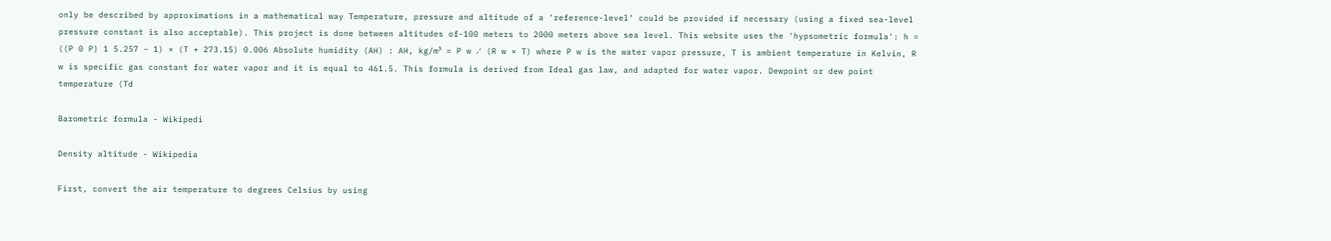only be described by approximations in a mathematical way Temperature, pressure and altitude of a 'reference-level' could be provided if necessary (using a fixed sea-level pressure constant is also acceptable). This project is done between altitudes of-100 meters to 2000 meters above sea level. This website uses the 'hypsometric formula': h = ((P 0 P) 1 5.257 − 1) × (T + 273.15) 0.006 Absolute humidity (AH) : AH, kg/m³ = P w ⁄ (R w × T) where P w is the water vapor pressure, T is ambient temperature in Kelvin, R w is specific gas constant for water vapor and it is equal to 461.5. This formula is derived from Ideal gas law, and adapted for water vapor. Dewpoint or dew point temperature (Td

Barometric formula - Wikipedi

Density altitude - Wikipedia

First, convert the air temperature to degrees Celsius by using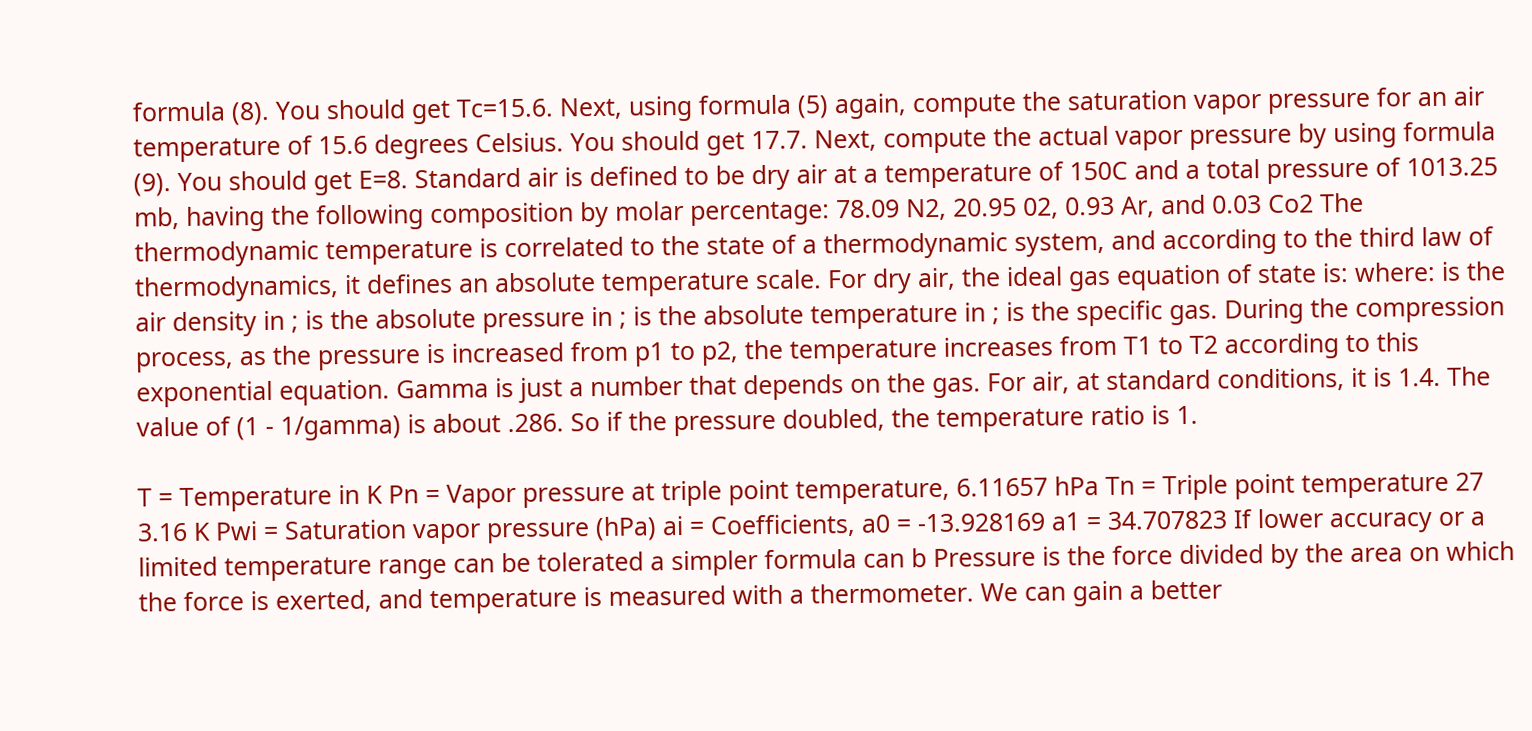formula (8). You should get Tc=15.6. Next, using formula (5) again, compute the saturation vapor pressure for an air temperature of 15.6 degrees Celsius. You should get 17.7. Next, compute the actual vapor pressure by using formula (9). You should get E=8. Standard air is defined to be dry air at a temperature of 150C and a total pressure of 1013.25 mb, having the following composition by molar percentage: 78.09 N2, 20.95 02, 0.93 Ar, and 0.03 Co2 The thermodynamic temperature is correlated to the state of a thermodynamic system, and according to the third law of thermodynamics, it defines an absolute temperature scale. For dry air, the ideal gas equation of state is: where: is the air density in ; is the absolute pressure in ; is the absolute temperature in ; is the specific gas. During the compression process, as the pressure is increased from p1 to p2, the temperature increases from T1 to T2 according to this exponential equation. Gamma is just a number that depends on the gas. For air, at standard conditions, it is 1.4. The value of (1 - 1/gamma) is about .286. So if the pressure doubled, the temperature ratio is 1.

T = Temperature in K Pn = Vapor pressure at triple point temperature, 6.11657 hPa Tn = Triple point temperature 27 3.16 K Pwi = Saturation vapor pressure (hPa) ai = Coefficients, a0 = -13.928169 a1 = 34.707823 If lower accuracy or a limited temperature range can be tolerated a simpler formula can b Pressure is the force divided by the area on which the force is exerted, and temperature is measured with a thermometer. We can gain a better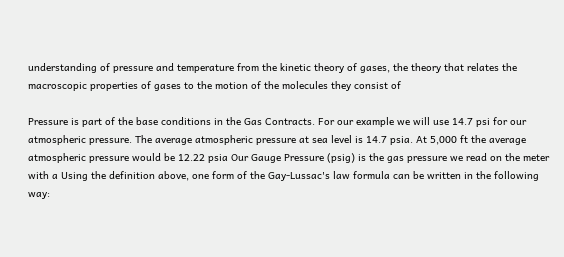understanding of pressure and temperature from the kinetic theory of gases, the theory that relates the macroscopic properties of gases to the motion of the molecules they consist of

Pressure is part of the base conditions in the Gas Contracts. For our example we will use 14.7 psi for our atmospheric pressure. The average atmospheric pressure at sea level is 14.7 psia. At 5,000 ft the average atmospheric pressure would be 12.22 psia Our Gauge Pressure (psig) is the gas pressure we read on the meter with a Using the definition above, one form of the Gay-Lussac's law formula can be written in the following way: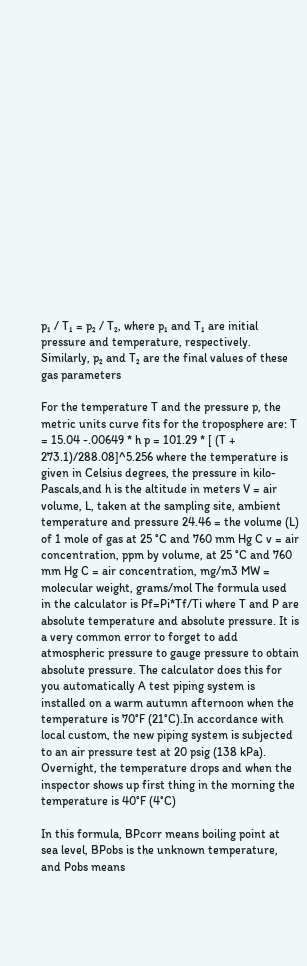p₁ / T₁ = p₂ / T₂, where p₁ and T₁ are initial pressure and temperature, respectively. Similarly, p₂ and T₂ are the final values of these gas parameters

For the temperature T and the pressure p, the metric units curve fits for the troposphere are: T = 15.04 -.00649 * h p = 101.29 * [ (T + 273.1)/288.08]^5.256 where the temperature is given in Celsius degrees, the pressure in kilo-Pascals,and h is the altitude in meters V = air volume, L, taken at the sampling site, ambient temperature and pressure 24.46 = the volume (L) of 1 mole of gas at 25 °C and 760 mm Hg C v = air concentration, ppm by volume, at 25 °C and 760 mm Hg C = air concentration, mg/m3 MW = molecular weight, grams/mol The formula used in the calculator is Pf=Pi*Tf/Ti where T and P are absolute temperature and absolute pressure. It is a very common error to forget to add atmospheric pressure to gauge pressure to obtain absolute pressure. The calculator does this for you automatically A test piping system is installed on a warm autumn afternoon when the temperature is 70°F (21°C).In accordance with local custom, the new piping system is subjected to an air pressure test at 20 psig (138 kPa). Overnight, the temperature drops and when the inspector shows up first thing in the morning the temperature is 40°F (4°C)

In this formula, BPcorr means boiling point at sea level, BPobs is the unknown temperature, and Pobs means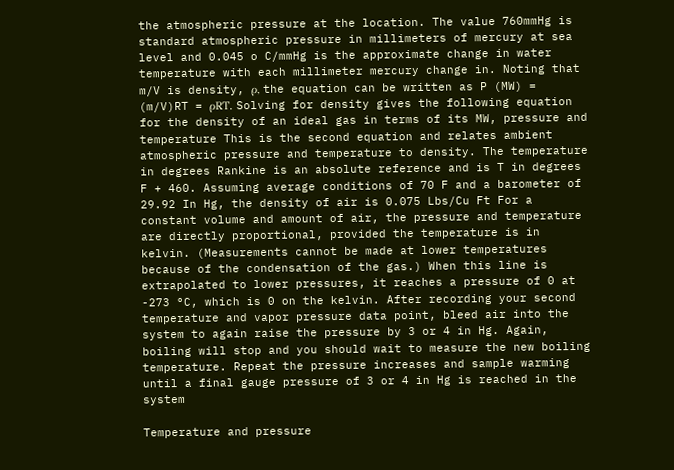the atmospheric pressure at the location. The value 760mmHg is standard atmospheric pressure in millimeters of mercury at sea level and 0.045 o C/mmHg is the approximate change in water temperature with each millimeter mercury change in. Noting that m/V is density, ρ, the equation can be written as P (MW) = (m/V)RT = ρRT. Solving for density gives the following equation for the density of an ideal gas in terms of its MW, pressure and temperature This is the second equation and relates ambient atmospheric pressure and temperature to density. The temperature in degrees Rankine is an absolute reference and is T in degrees F + 460. Assuming average conditions of 70 F and a barometer of 29.92 In Hg, the density of air is 0.075 Lbs/Cu Ft For a constant volume and amount of air, the pressure and temperature are directly proportional, provided the temperature is in kelvin. (Measurements cannot be made at lower temperatures because of the condensation of the gas.) When this line is extrapolated to lower pressures, it reaches a pressure of 0 at -273 °C, which is 0 on the kelvin. After recording your second temperature and vapor pressure data point, bleed air into the system to again raise the pressure by 3 or 4 in Hg. Again, boiling will stop and you should wait to measure the new boiling temperature. Repeat the pressure increases and sample warming until a final gauge pressure of 3 or 4 in Hg is reached in the system

Temperature and pressure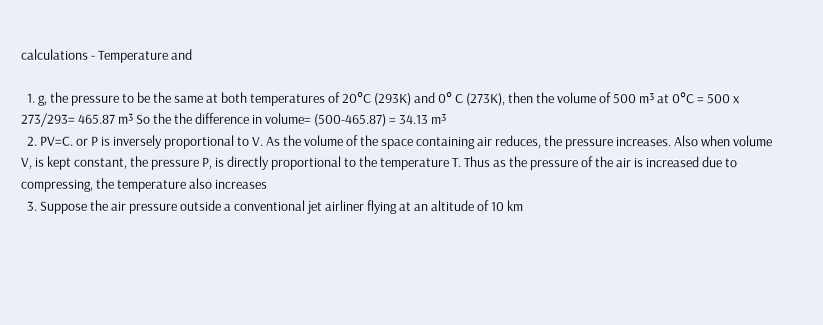calculations - Temperature and

  1. g, the pressure to be the same at both temperatures of 20°C (293K) and 0° C (273K), then the volume of 500 m³ at 0°C = 500 x 273/293= 465.87 m³ So the the difference in volume= (500-465.87) = 34.13 m³
  2. PV=C. or P is inversely proportional to V. As the volume of the space containing air reduces, the pressure increases. Also when volume V, is kept constant, the pressure P, is directly proportional to the temperature T. Thus as the pressure of the air is increased due to compressing, the temperature also increases
  3. Suppose the air pressure outside a conventional jet airliner flying at an altitude of 10 km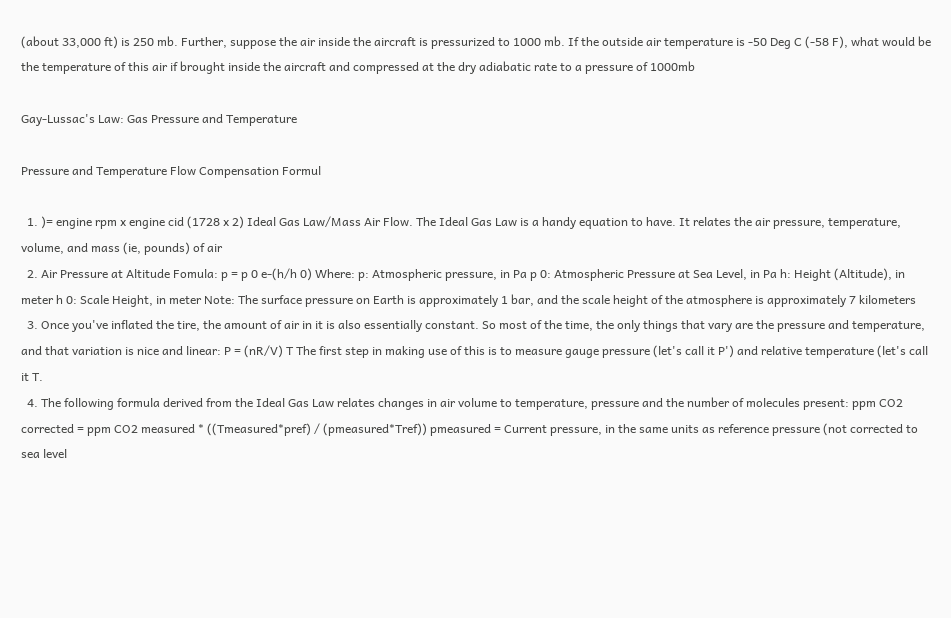(about 33,000 ft) is 250 mb. Further, suppose the air inside the aircraft is pressurized to 1000 mb. If the outside air temperature is -50 Deg C (-58 F), what would be the temperature of this air if brought inside the aircraft and compressed at the dry adiabatic rate to a pressure of 1000mb

Gay-Lussac's Law: Gas Pressure and Temperature

Pressure and Temperature Flow Compensation Formul

  1. )= engine rpm x engine cid (1728 x 2) Ideal Gas Law/Mass Air Flow. The Ideal Gas Law is a handy equation to have. It relates the air pressure, temperature, volume, and mass (ie, pounds) of air
  2. Air Pressure at Altitude Fomula: p = p 0 e-(h/h 0) Where: p: Atmospheric pressure, in Pa p 0: Atmospheric Pressure at Sea Level, in Pa h: Height (Altitude), in meter h 0: Scale Height, in meter Note: The surface pressure on Earth is approximately 1 bar, and the scale height of the atmosphere is approximately 7 kilometers
  3. Once you've inflated the tire, the amount of air in it is also essentially constant. So most of the time, the only things that vary are the pressure and temperature, and that variation is nice and linear: P = (nR/V) T The first step in making use of this is to measure gauge pressure (let's call it P') and relative temperature (let's call it T.
  4. The following formula derived from the Ideal Gas Law relates changes in air volume to temperature, pressure and the number of molecules present: ppm CO2 corrected = ppm CO2 measured * ((Tmeasured*pref) / (pmeasured*Tref)) pmeasured = Current pressure, in the same units as reference pressure (not corrected to sea level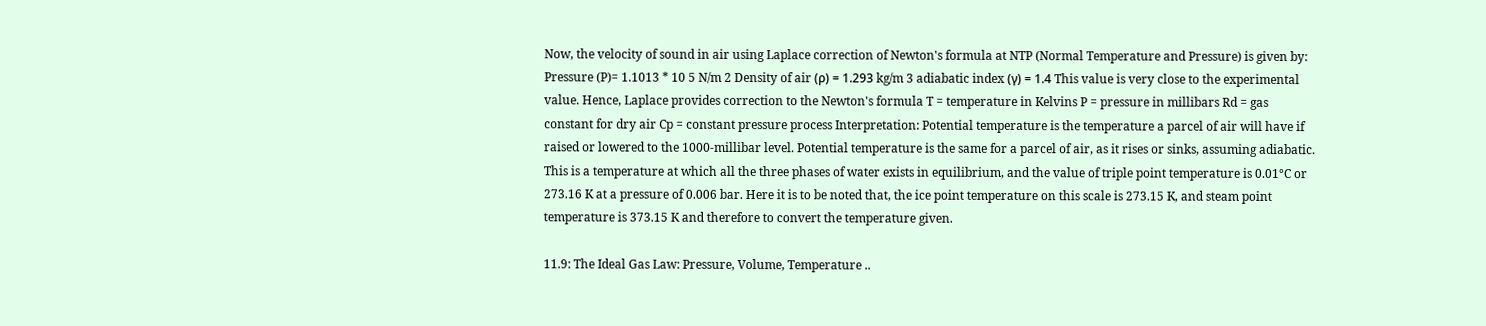Now, the velocity of sound in air using Laplace correction of Newton's formula at NTP (Normal Temperature and Pressure) is given by: Pressure (P)= 1.1013 * 10 5 N/m 2 Density of air (ρ) = 1.293 kg/m 3 adiabatic index (γ) = 1.4 This value is very close to the experimental value. Hence, Laplace provides correction to the Newton's formula T = temperature in Kelvins P = pressure in millibars Rd = gas constant for dry air Cp = constant pressure process Interpretation: Potential temperature is the temperature a parcel of air will have if raised or lowered to the 1000-millibar level. Potential temperature is the same for a parcel of air, as it rises or sinks, assuming adiabatic. This is a temperature at which all the three phases of water exists in equilibrium, and the value of triple point temperature is 0.01°C or 273.16 K at a pressure of 0.006 bar. Here it is to be noted that, the ice point temperature on this scale is 273.15 K, and steam point temperature is 373.15 K and therefore to convert the temperature given.

11.9: The Ideal Gas Law: Pressure, Volume, Temperature ..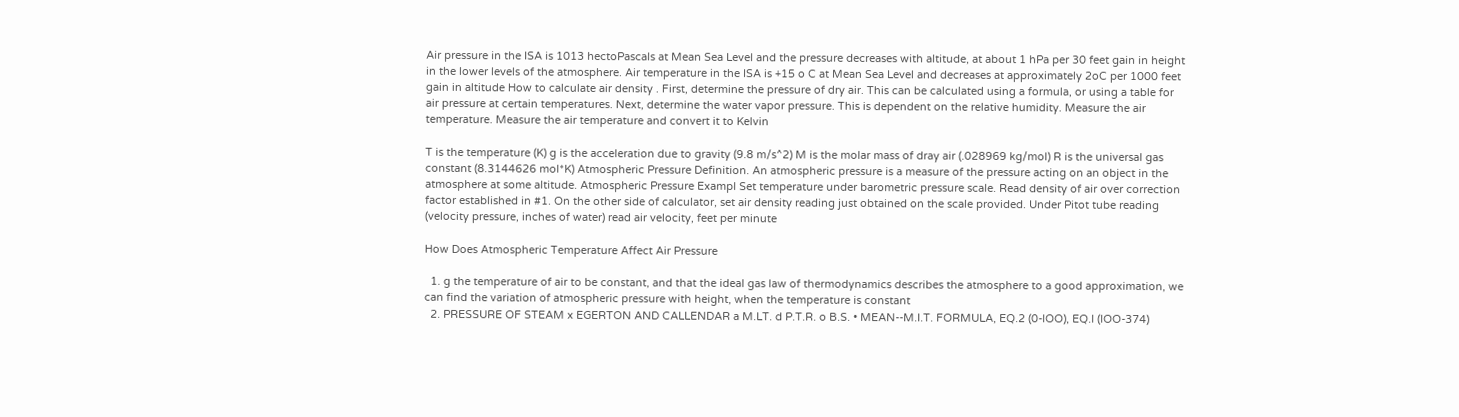Air pressure in the ISA is 1013 hectoPascals at Mean Sea Level and the pressure decreases with altitude, at about 1 hPa per 30 feet gain in height in the lower levels of the atmosphere. Air temperature in the ISA is +15 o C at Mean Sea Level and decreases at approximately 2oC per 1000 feet gain in altitude How to calculate air density . First, determine the pressure of dry air. This can be calculated using a formula, or using a table for air pressure at certain temperatures. Next, determine the water vapor pressure. This is dependent on the relative humidity. Measure the air temperature. Measure the air temperature and convert it to Kelvin

T is the temperature (K) g is the acceleration due to gravity (9.8 m/s^2) M is the molar mass of dray air (.028969 kg/mol) R is the universal gas constant (8.3144626 mol*K) Atmospheric Pressure Definition. An atmospheric pressure is a measure of the pressure acting on an object in the atmosphere at some altitude. Atmospheric Pressure Exampl Set temperature under barometric pressure scale. Read density of air over correction factor established in #1. On the other side of calculator, set air density reading just obtained on the scale provided. Under Pitot tube reading (velocity pressure, inches of water) read air velocity, feet per minute

How Does Atmospheric Temperature Affect Air Pressure

  1. g the temperature of air to be constant, and that the ideal gas law of thermodynamics describes the atmosphere to a good approximation, we can find the variation of atmospheric pressure with height, when the temperature is constant
  2. PRESSURE OF STEAM x EGERTON AND CALLENDAR a M.LT. d P.T.R. o B.S. • MEAN--M.I.T. FORMULA, EQ.2 (0-lOO), EQ.l (lOO-374)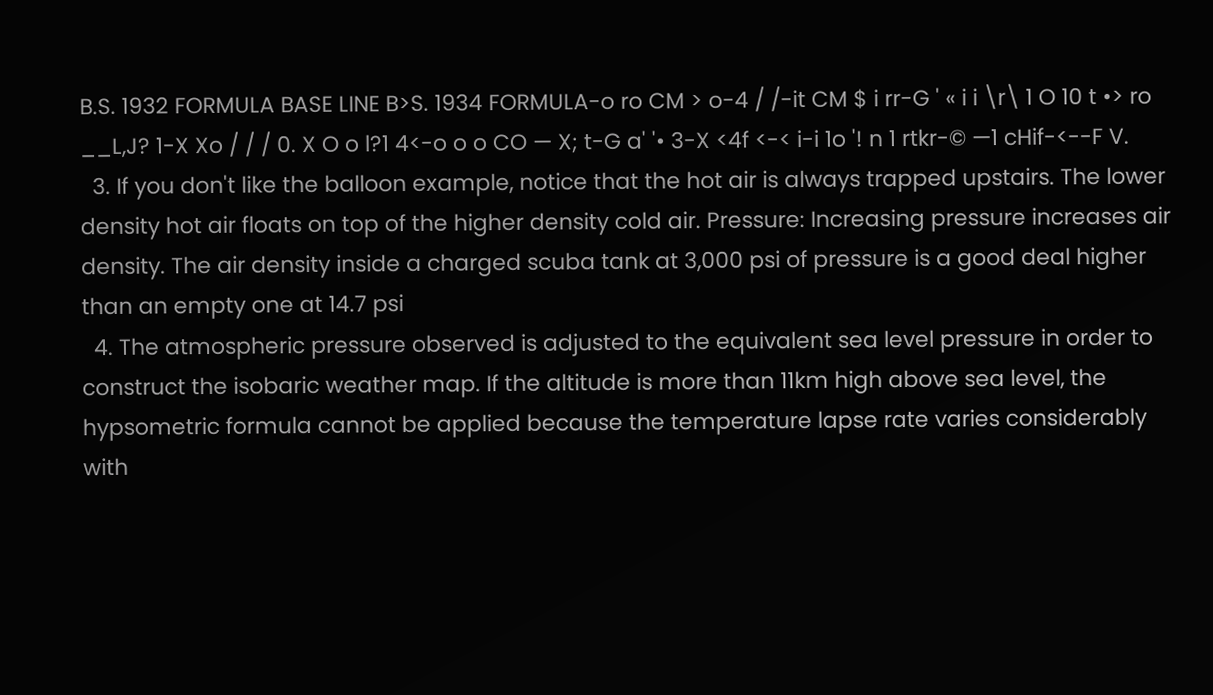B.S. 1932 FORMULA BASE LINE B>S. 1934 FORMULA-o ro CM > o-4 / /-it CM $ i rr-G ' « i i \r\ 1 O 10 t •> ro __L,J? 1-X Xo / / / 0. X O o l?1 4<-o o o CO — X; t-G a' '• 3-X <4f <-< i-i 1o '! n 1 rtkr-© —1 cHif-<--F V.
  3. If you don't like the balloon example, notice that the hot air is always trapped upstairs. The lower density hot air floats on top of the higher density cold air. Pressure: Increasing pressure increases air density. The air density inside a charged scuba tank at 3,000 psi of pressure is a good deal higher than an empty one at 14.7 psi
  4. The atmospheric pressure observed is adjusted to the equivalent sea level pressure in order to construct the isobaric weather map. If the altitude is more than 11km high above sea level, the hypsometric formula cannot be applied because the temperature lapse rate varies considerably with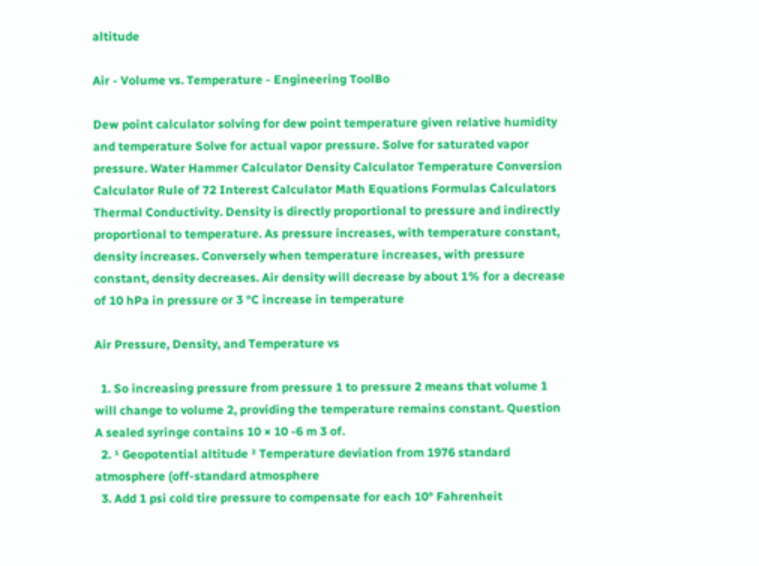altitude

Air - Volume vs. Temperature - Engineering ToolBo

Dew point calculator solving for dew point temperature given relative humidity and temperature Solve for actual vapor pressure. Solve for saturated vapor pressure. Water Hammer Calculator Density Calculator Temperature Conversion Calculator Rule of 72 Interest Calculator Math Equations Formulas Calculators Thermal Conductivity. Density is directly proportional to pressure and indirectly proportional to temperature. As pressure increases, with temperature constant, density increases. Conversely when temperature increases, with pressure constant, density decreases. Air density will decrease by about 1% for a decrease of 10 hPa in pressure or 3 °C increase in temperature

Air Pressure, Density, and Temperature vs

  1. So increasing pressure from pressure 1 to pressure 2 means that volume 1 will change to volume 2, providing the temperature remains constant. Question A sealed syringe contains 10 × 10 -6 m 3 of.
  2. ¹ Geopotential altitude ² Temperature deviation from 1976 standard atmosphere (off-standard atmosphere
  3. Add 1 psi cold tire pressure to compensate for each 10° Fahrenheit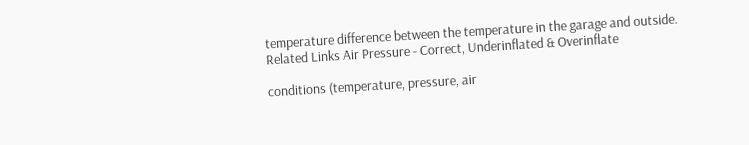temperature difference between the temperature in the garage and outside. Related Links Air Pressure - Correct, Underinflated & Overinflate

conditions (temperature, pressure, air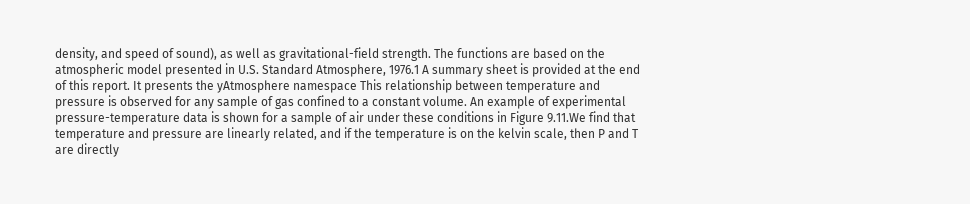density, and speed of sound), as well as gravitational-field strength. The functions are based on the atmospheric model presented in U.S. Standard Atmosphere, 1976.1 A summary sheet is provided at the end of this report. It presents the yAtmosphere namespace This relationship between temperature and pressure is observed for any sample of gas confined to a constant volume. An example of experimental pressure-temperature data is shown for a sample of air under these conditions in Figure 9.11.We find that temperature and pressure are linearly related, and if the temperature is on the kelvin scale, then P and T are directly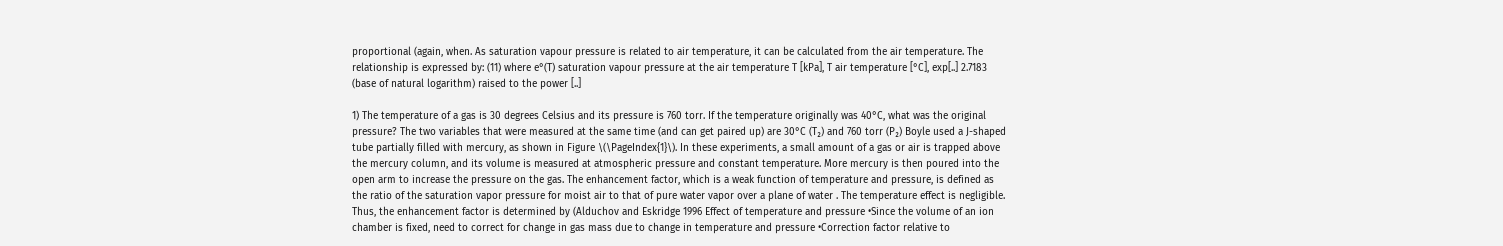proportional (again, when. As saturation vapour pressure is related to air temperature, it can be calculated from the air temperature. The relationship is expressed by: (11) where e°(T) saturation vapour pressure at the air temperature T [kPa], T air temperature [°C], exp[..] 2.7183 (base of natural logarithm) raised to the power [..]

1) The temperature of a gas is 30 degrees Celsius and its pressure is 760 torr. If the temperature originally was 40°C, what was the original pressure? The two variables that were measured at the same time (and can get paired up) are 30°C (T₂) and 760 torr (P₂) Boyle used a J-shaped tube partially filled with mercury, as shown in Figure \(\PageIndex{1}\). In these experiments, a small amount of a gas or air is trapped above the mercury column, and its volume is measured at atmospheric pressure and constant temperature. More mercury is then poured into the open arm to increase the pressure on the gas. The enhancement factor, which is a weak function of temperature and pressure, is defined as the ratio of the saturation vapor pressure for moist air to that of pure water vapor over a plane of water . The temperature effect is negligible. Thus, the enhancement factor is determined by (Alduchov and Eskridge 1996 Effect of temperature and pressure •Since the volume of an ion chamber is fixed, need to correct for change in gas mass due to change in temperature and pressure •Correction factor relative to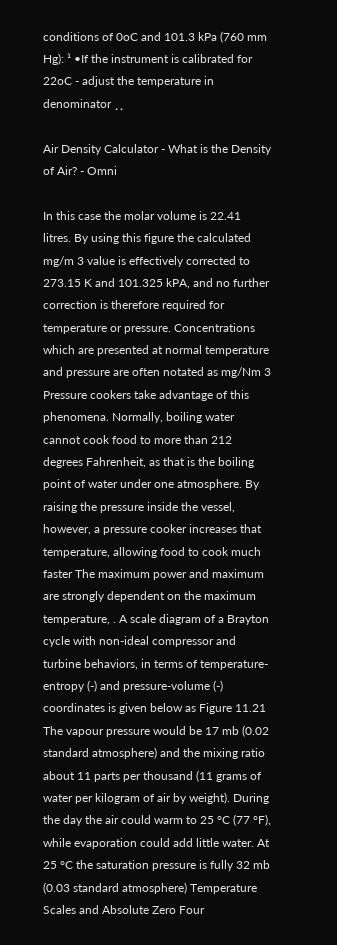conditions of 0oC and 101.3 kPa (760 mm Hg): ¹ •If the instrument is calibrated for 22oC - adjust the temperature in denominator ¸¸

Air Density Calculator - What is the Density of Air? - Omni

In this case the molar volume is 22.41 litres. By using this figure the calculated mg/m 3 value is effectively corrected to 273.15 K and 101.325 kPA, and no further correction is therefore required for temperature or pressure. Concentrations which are presented at normal temperature and pressure are often notated as mg/Nm 3 Pressure cookers take advantage of this phenomena. Normally, boiling water cannot cook food to more than 212 degrees Fahrenheit, as that is the boiling point of water under one atmosphere. By raising the pressure inside the vessel, however, a pressure cooker increases that temperature, allowing food to cook much faster The maximum power and maximum are strongly dependent on the maximum temperature, . A scale diagram of a Brayton cycle with non-ideal compressor and turbine behaviors, in terms of temperature-entropy (-) and pressure-volume (-) coordinates is given below as Figure 11.21 The vapour pressure would be 17 mb (0.02 standard atmosphere) and the mixing ratio about 11 parts per thousand (11 grams of water per kilogram of air by weight). During the day the air could warm to 25 °C (77 °F), while evaporation could add little water. At 25 °C the saturation pressure is fully 32 mb (0.03 standard atmosphere) Temperature Scales and Absolute Zero Four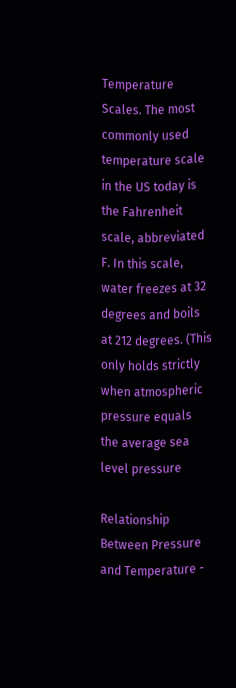Temperature Scales. The most commonly used temperature scale in the US today is the Fahrenheit scale, abbreviated F. In this scale, water freezes at 32 degrees and boils at 212 degrees. (This only holds strictly when atmospheric pressure equals the average sea level pressure

Relationship Between Pressure and Temperature -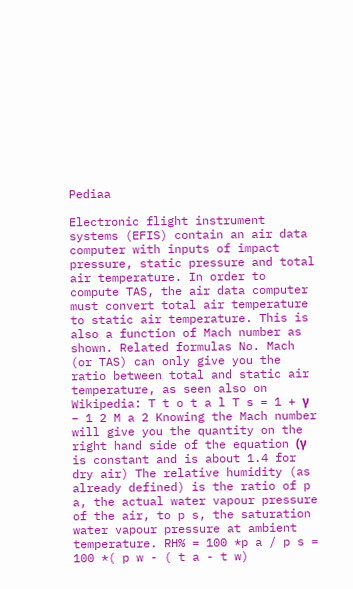Pediaa

Electronic flight instrument systems (EFIS) contain an air data computer with inputs of impact pressure, static pressure and total air temperature. In order to compute TAS, the air data computer must convert total air temperature to static air temperature. This is also a function of Mach number as shown. Related formulas No. Mach (or TAS) can only give you the ratio between total and static air temperature, as seen also on Wikipedia: T t o t a l T s = 1 + γ − 1 2 M a 2 Knowing the Mach number will give you the quantity on the right hand side of the equation (γ is constant and is about 1.4 for dry air) The relative humidity (as already defined) is the ratio of p a, the actual water vapour pressure of the air, to p s, the saturation water vapour pressure at ambient temperature. RH% = 100 *p a / p s = 100 *( p w - ( t a - t w)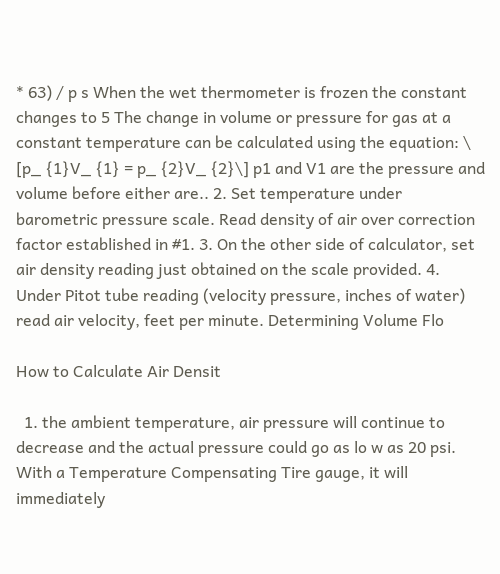* 63) / p s When the wet thermometer is frozen the constant changes to 5 The change in volume or pressure for gas at a constant temperature can be calculated using the equation: \ [p_ {1}V_ {1} = p_ {2}V_ {2}\] p1 and V1 are the pressure and volume before either are.. 2. Set temperature under barometric pressure scale. Read density of air over correction factor established in #1. 3. On the other side of calculator, set air density reading just obtained on the scale provided. 4. Under Pitot tube reading (velocity pressure, inches of water) read air velocity, feet per minute. Determining Volume Flo

How to Calculate Air Densit

  1. the ambient temperature, air pressure will continue to decrease and the actual pressure could go as lo w as 20 psi. With a Temperature Compensating Tire gauge, it will immediately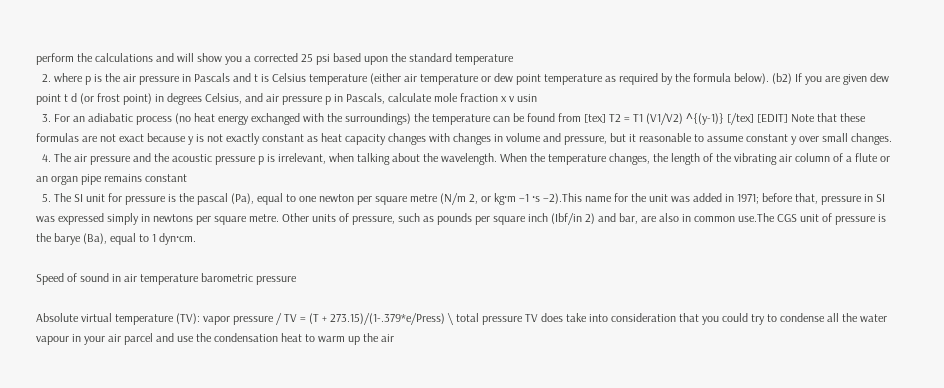perform the calculations and will show you a corrected 25 psi based upon the standard temperature
  2. where p is the air pressure in Pascals and t is Celsius temperature (either air temperature or dew point temperature as required by the formula below). (b2) If you are given dew point t d (or frost point) in degrees Celsius, and air pressure p in Pascals, calculate mole fraction x v usin
  3. For an adiabatic process (no heat energy exchanged with the surroundings) the temperature can be found from [tex] T2 = T1 (V1/V2) ^{(y-1)} [/tex] [EDIT] Note that these formulas are not exact because y is not exactly constant as heat capacity changes with changes in volume and pressure, but it reasonable to assume constant y over small changes.
  4. The air pressure and the acoustic pressure p is irrelevant, when talking about the wavelength. When the temperature changes, the length of the vibrating air column of a flute or an organ pipe remains constant
  5. The SI unit for pressure is the pascal (Pa), equal to one newton per square metre (N/m 2, or kg·m −1 ·s −2).This name for the unit was added in 1971; before that, pressure in SI was expressed simply in newtons per square metre. Other units of pressure, such as pounds per square inch (Ibf/in 2) and bar, are also in common use.The CGS unit of pressure is the barye (Ba), equal to 1 dyn·cm.

Speed of sound in air temperature barometric pressure

Absolute virtual temperature (TV): vapor pressure / TV = (T + 273.15)/(1-.379*e/Press) \ total pressure TV does take into consideration that you could try to condense all the water vapour in your air parcel and use the condensation heat to warm up the air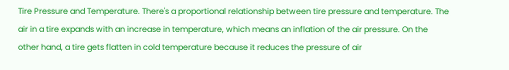Tire Pressure and Temperature. There's a proportional relationship between tire pressure and temperature. The air in a tire expands with an increase in temperature, which means an inflation of the air pressure. On the other hand, a tire gets flatten in cold temperature because it reduces the pressure of air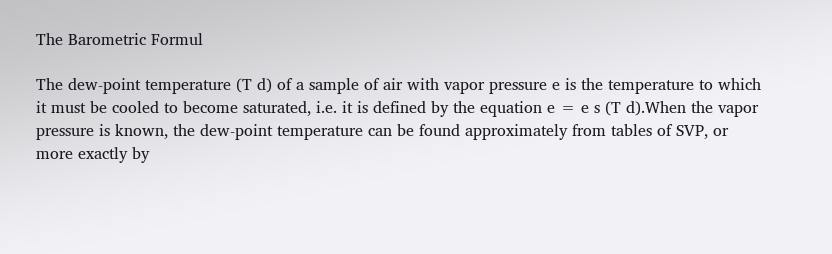The Barometric Formul

The dew-point temperature (T d) of a sample of air with vapor pressure e is the temperature to which it must be cooled to become saturated, i.e. it is defined by the equation e = e s (T d).When the vapor pressure is known, the dew-point temperature can be found approximately from tables of SVP, or more exactly by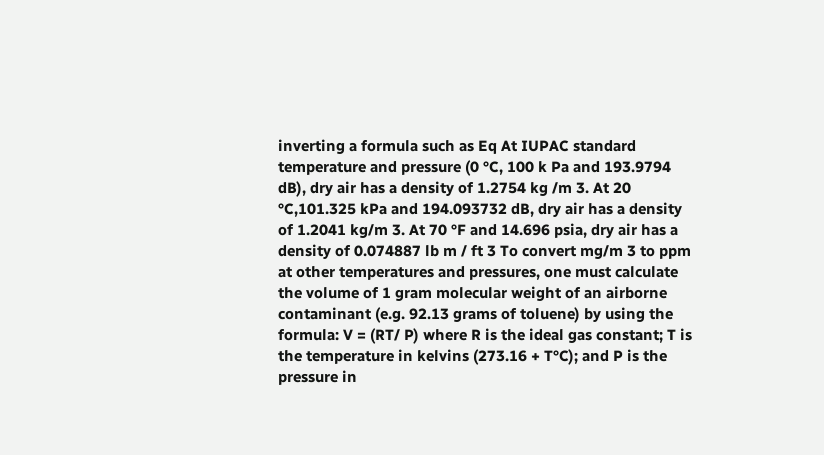inverting a formula such as Eq At IUPAC standard temperature and pressure (0 °C, 100 k Pa and 193.9794 dB), dry air has a density of 1.2754 kg /m 3. At 20 °C,101.325 kPa and 194.093732 dB, dry air has a density of 1.2041 kg/m 3. At 70 °F and 14.696 psia, dry air has a density of 0.074887 lb m / ft 3 To convert mg/m 3 to ppm at other temperatures and pressures, one must calculate the volume of 1 gram molecular weight of an airborne contaminant (e.g. 92.13 grams of toluene) by using the formula: V = (RT/ P) where R is the ideal gas constant; T is the temperature in kelvins (273.16 + T°C); and P is the pressure in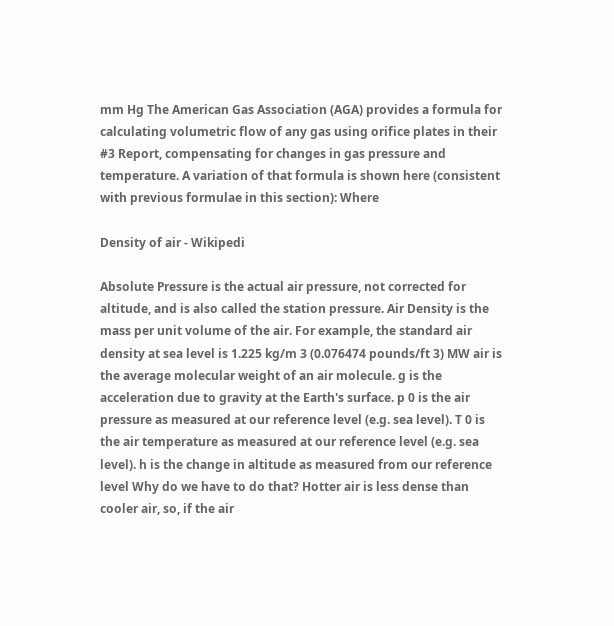mm Hg The American Gas Association (AGA) provides a formula for calculating volumetric flow of any gas using orifice plates in their #3 Report, compensating for changes in gas pressure and temperature. A variation of that formula is shown here (consistent with previous formulae in this section): Where

Density of air - Wikipedi

Absolute Pressure is the actual air pressure, not corrected for altitude, and is also called the station pressure. Air Density is the mass per unit volume of the air. For example, the standard air density at sea level is 1.225 kg/m 3 (0.076474 pounds/ft 3) MW air is the average molecular weight of an air molecule. g is the acceleration due to gravity at the Earth's surface. p 0 is the air pressure as measured at our reference level (e.g. sea level). T 0 is the air temperature as measured at our reference level (e.g. sea level). h is the change in altitude as measured from our reference level Why do we have to do that? Hotter air is less dense than cooler air, so, if the air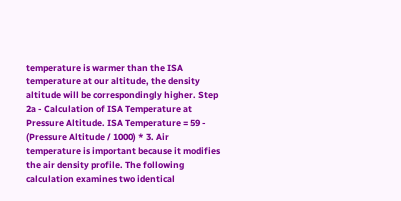temperature is warmer than the ISA temperature at our altitude, the density altitude will be correspondingly higher. Step 2a - Calculation of ISA Temperature at Pressure Altitude. ISA Temperature = 59 - (Pressure Altitude / 1000) * 3. Air temperature is important because it modifies the air density profile. The following calculation examines two identical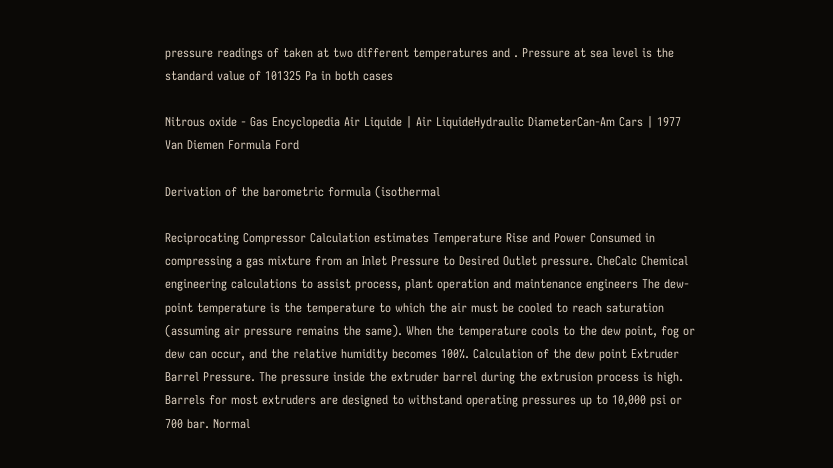pressure readings of taken at two different temperatures and . Pressure at sea level is the standard value of 101325 Pa in both cases

Nitrous oxide - Gas Encyclopedia Air Liquide | Air LiquideHydraulic DiameterCan-Am Cars | 1977 Van Diemen Formula Ford

Derivation of the barometric formula (isothermal

Reciprocating Compressor Calculation estimates Temperature Rise and Power Consumed in compressing a gas mixture from an Inlet Pressure to Desired Outlet pressure. CheCalc Chemical engineering calculations to assist process, plant operation and maintenance engineers The dew-point temperature is the temperature to which the air must be cooled to reach saturation (assuming air pressure remains the same). When the temperature cools to the dew point, fog or dew can occur, and the relative humidity becomes 100%. Calculation of the dew point Extruder Barrel Pressure. The pressure inside the extruder barrel during the extrusion process is high. Barrels for most extruders are designed to withstand operating pressures up to 10,000 psi or 700 bar. Normal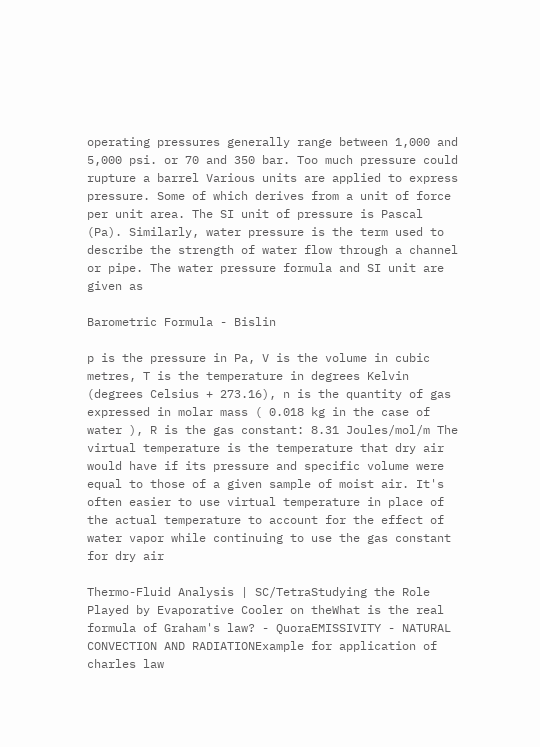operating pressures generally range between 1,000 and 5,000 psi. or 70 and 350 bar. Too much pressure could rupture a barrel Various units are applied to express pressure. Some of which derives from a unit of force per unit area. The SI unit of pressure is Pascal (Pa). Similarly, water pressure is the term used to describe the strength of water flow through a channel or pipe. The water pressure formula and SI unit are given as

Barometric Formula - Bislin

p is the pressure in Pa, V is the volume in cubic metres, T is the temperature in degrees Kelvin (degrees Celsius + 273.16), n is the quantity of gas expressed in molar mass ( 0.018 kg in the case of water ), R is the gas constant: 8.31 Joules/mol/m The virtual temperature is the temperature that dry air would have if its pressure and specific volume were equal to those of a given sample of moist air. It's often easier to use virtual temperature in place of the actual temperature to account for the effect of water vapor while continuing to use the gas constant for dry air

Thermo-Fluid Analysis | SC/TetraStudying the Role Played by Evaporative Cooler on theWhat is the real formula of Graham's law? - QuoraEMISSIVITY - NATURAL CONVECTION AND RADIATIONExample for application of charles law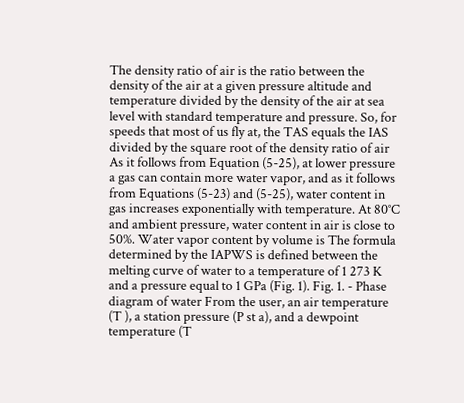The density ratio of air is the ratio between the density of the air at a given pressure altitude and temperature divided by the density of the air at sea level with standard temperature and pressure. So, for speeds that most of us fly at, the TAS equals the IAS divided by the square root of the density ratio of air As it follows from Equation (5-25), at lower pressure a gas can contain more water vapor, and as it follows from Equations (5-23) and (5-25), water content in gas increases exponentially with temperature. At 80°C and ambient pressure, water content in air is close to 50%. Water vapor content by volume is The formula determined by the IAPWS is defined between the melting curve of water to a temperature of 1 273 K and a pressure equal to 1 GPa (Fig. 1). Fig. 1. - Phase diagram of water From the user, an air temperature (T ), a station pressure (P st a), and a dewpoint temperature (T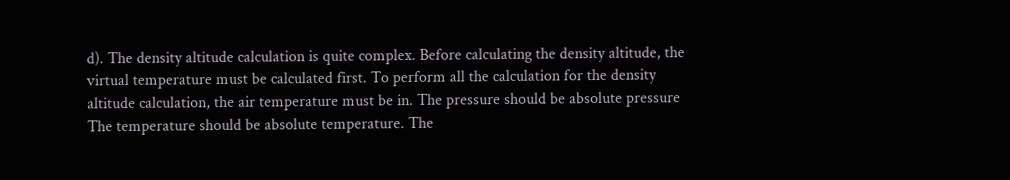d). The density altitude calculation is quite complex. Before calculating the density altitude, the virtual temperature must be calculated first. To perform all the calculation for the density altitude calculation, the air temperature must be in. The pressure should be absolute pressure The temperature should be absolute temperature. The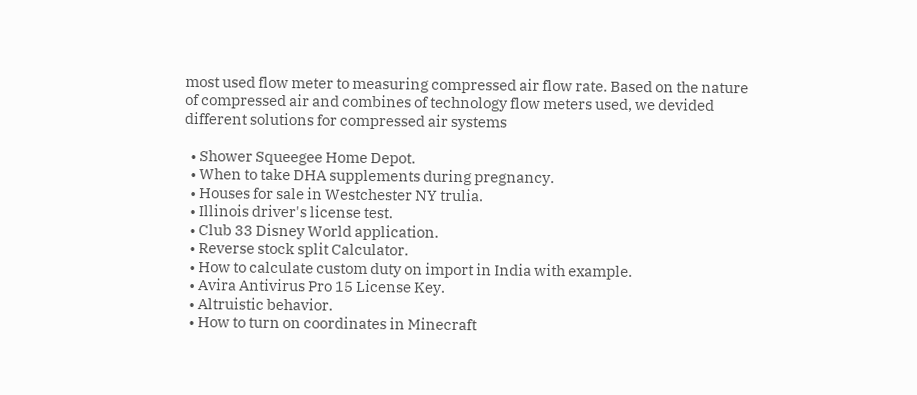most used flow meter to measuring compressed air flow rate. Based on the nature of compressed air and combines of technology flow meters used, we devided different solutions for compressed air systems

  • Shower Squeegee Home Depot.
  • When to take DHA supplements during pregnancy.
  • Houses for sale in Westchester NY trulia.
  • Illinois driver's license test.
  • Club 33 Disney World application.
  • Reverse stock split Calculator.
  • How to calculate custom duty on import in India with example.
  • Avira Antivirus Pro 15 License Key.
  • Altruistic behavior.
  • How to turn on coordinates in Minecraft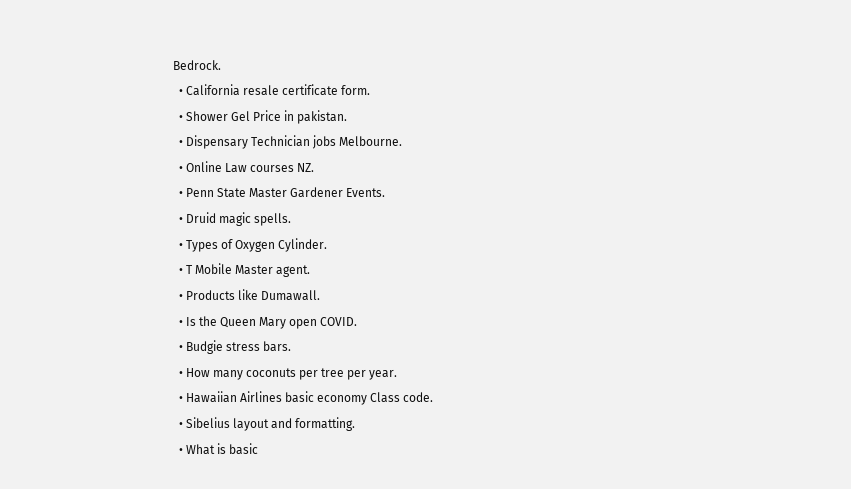Bedrock.
  • California resale certificate form.
  • Shower Gel Price in pakistan.
  • Dispensary Technician jobs Melbourne.
  • Online Law courses NZ.
  • Penn State Master Gardener Events.
  • Druid magic spells.
  • Types of Oxygen Cylinder.
  • T Mobile Master agent.
  • Products like Dumawall.
  • Is the Queen Mary open COVID.
  • Budgie stress bars.
  • How many coconuts per tree per year.
  • Hawaiian Airlines basic economy Class code.
  • Sibelius layout and formatting.
  • What is basic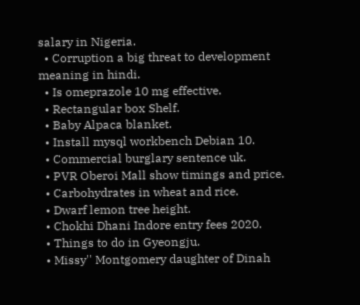salary in Nigeria.
  • Corruption a big threat to development meaning in hindi.
  • Is omeprazole 10 mg effective.
  • Rectangular box Shelf.
  • Baby Alpaca blanket.
  • Install mysql workbench Debian 10.
  • Commercial burglary sentence uk.
  • PVR Oberoi Mall show timings and price.
  • Carbohydrates in wheat and rice.
  • Dwarf lemon tree height.
  • Chokhi Dhani Indore entry fees 2020.
  • Things to do in Gyeongju.
  • Missy'' Montgomery daughter of Dinah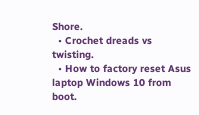Shore.
  • Crochet dreads vs twisting.
  • How to factory reset Asus laptop Windows 10 from boot.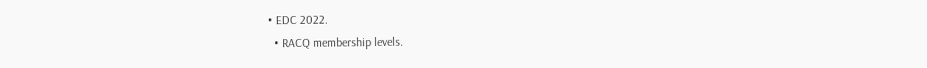• EDC 2022.
  • RACQ membership levels.